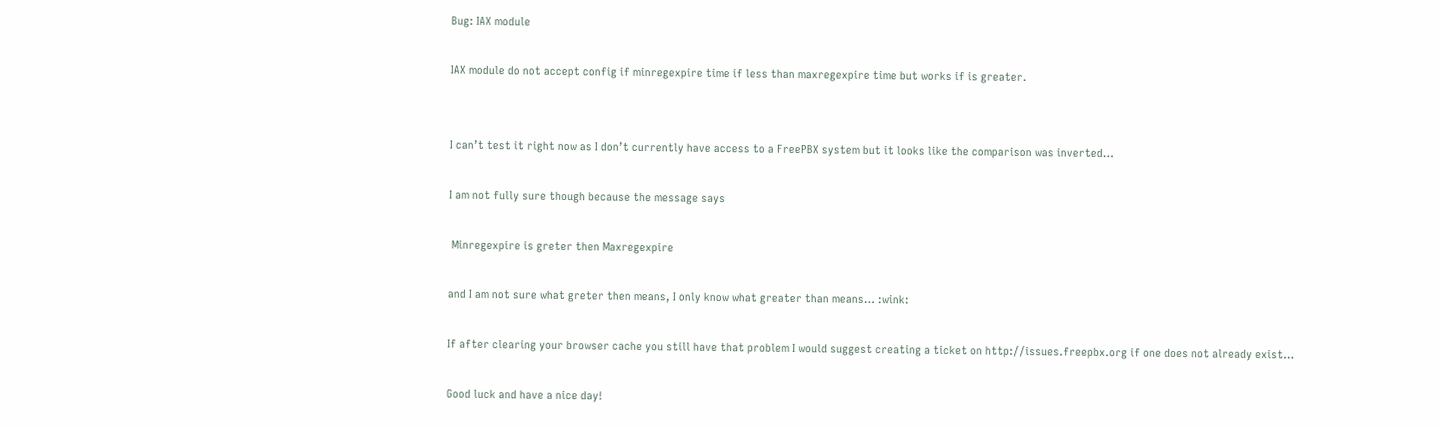Bug: IAX module

IAX module do not accept config if minregexpire time if less than maxregexpire time but works if is greater.


I can’t test it right now as I don’t currently have access to a FreePBX system but it looks like the comparison was inverted…

I am not fully sure though because the message says

 Minregexpire is greter then Maxregexpire

and I am not sure what greter then means, I only know what greater than means… :wink:

If after clearing your browser cache you still have that problem I would suggest creating a ticket on http://issues.freepbx.org if one does not already exist…

Good luck and have a nice day!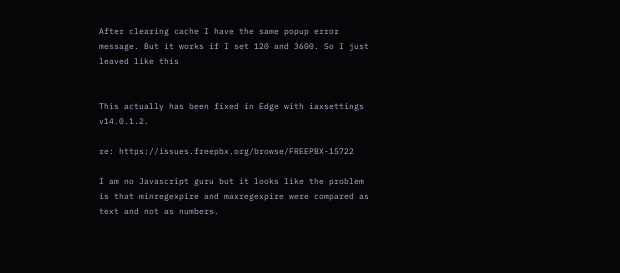After clearing cache I have the same popup error message. But it works if I set 120 and 3600. So I just leaved like this


This actually has been fixed in Edge with iaxsettings v14.0.1.2.

re: https://issues.freepbx.org/browse/FREEPBX-15722

I am no Javascript guru but it looks like the problem is that minregexpire and maxregexpire were compared as text and not as numbers.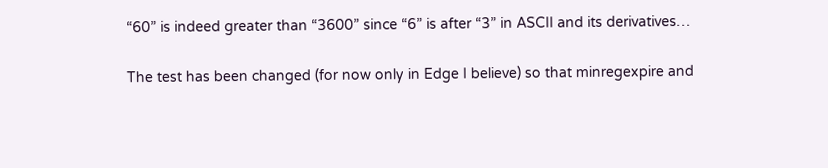“60” is indeed greater than “3600” since “6” is after “3” in ASCII and its derivatives…

The test has been changed (for now only in Edge I believe) so that minregexpire and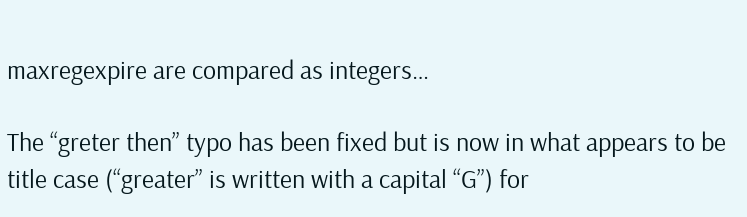maxregexpire are compared as integers…

The “greter then” typo has been fixed but is now in what appears to be title case (“greater” is written with a capital “G”) for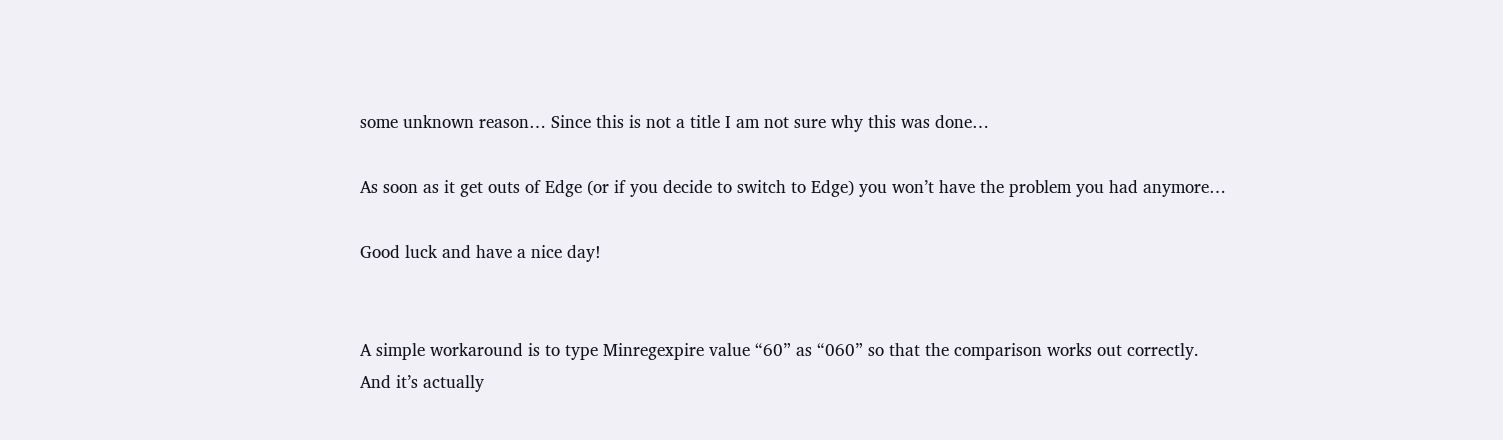some unknown reason… Since this is not a title I am not sure why this was done…

As soon as it get outs of Edge (or if you decide to switch to Edge) you won’t have the problem you had anymore…

Good luck and have a nice day!


A simple workaround is to type Minregexpire value “60” as “060” so that the comparison works out correctly.
And it’s actually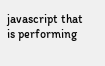javascript that is performing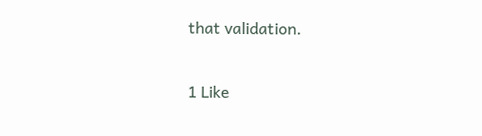that validation.

1 Like